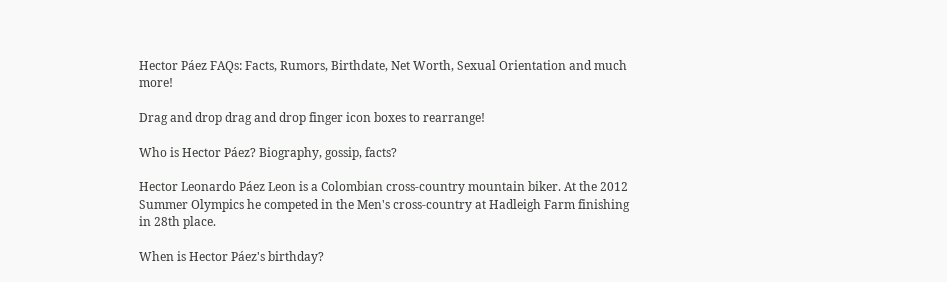Hector Páez FAQs: Facts, Rumors, Birthdate, Net Worth, Sexual Orientation and much more!

Drag and drop drag and drop finger icon boxes to rearrange!

Who is Hector Páez? Biography, gossip, facts?

Hector Leonardo Páez Leon is a Colombian cross-country mountain biker. At the 2012 Summer Olympics he competed in the Men's cross-country at Hadleigh Farm finishing in 28th place.

When is Hector Páez's birthday?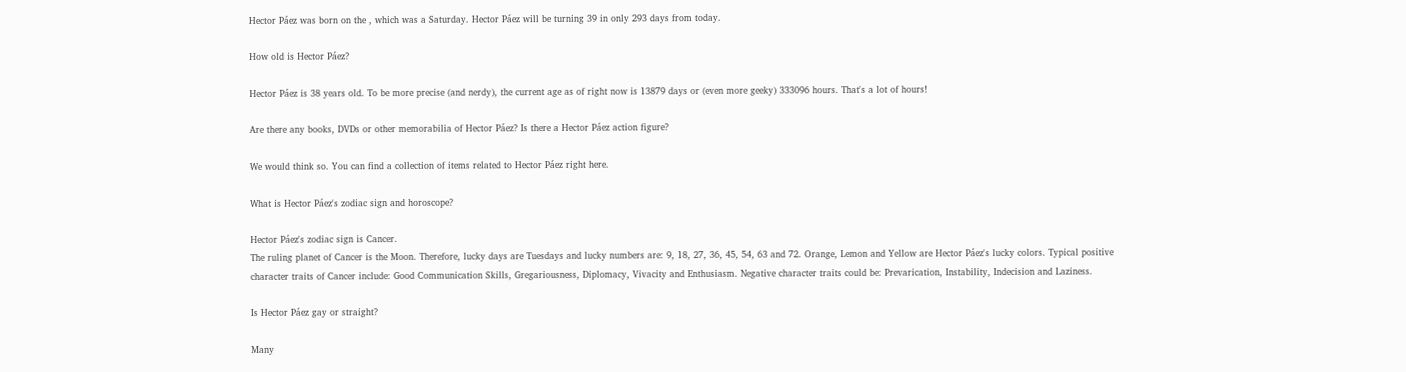Hector Páez was born on the , which was a Saturday. Hector Páez will be turning 39 in only 293 days from today.

How old is Hector Páez?

Hector Páez is 38 years old. To be more precise (and nerdy), the current age as of right now is 13879 days or (even more geeky) 333096 hours. That's a lot of hours!

Are there any books, DVDs or other memorabilia of Hector Páez? Is there a Hector Páez action figure?

We would think so. You can find a collection of items related to Hector Páez right here.

What is Hector Páez's zodiac sign and horoscope?

Hector Páez's zodiac sign is Cancer.
The ruling planet of Cancer is the Moon. Therefore, lucky days are Tuesdays and lucky numbers are: 9, 18, 27, 36, 45, 54, 63 and 72. Orange, Lemon and Yellow are Hector Páez's lucky colors. Typical positive character traits of Cancer include: Good Communication Skills, Gregariousness, Diplomacy, Vivacity and Enthusiasm. Negative character traits could be: Prevarication, Instability, Indecision and Laziness.

Is Hector Páez gay or straight?

Many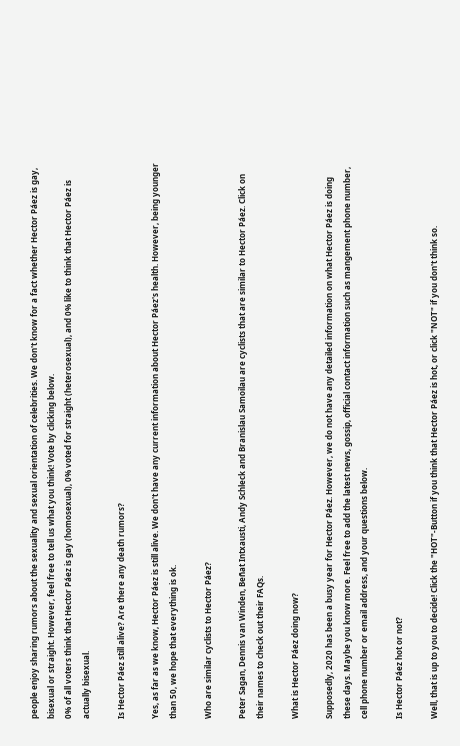people enjoy sharing rumors about the sexuality and sexual orientation of celebrities. We don't know for a fact whether Hector Páez is gay, bisexual or straight. However, feel free to tell us what you think! Vote by clicking below.
0% of all voters think that Hector Páez is gay (homosexual), 0% voted for straight (heterosexual), and 0% like to think that Hector Páez is actually bisexual.

Is Hector Páez still alive? Are there any death rumors?

Yes, as far as we know, Hector Páez is still alive. We don't have any current information about Hector Páez's health. However, being younger than 50, we hope that everything is ok.

Who are similar cyclists to Hector Páez?

Peter Sagan, Dennis van Winden, Beñat Intxausti, Andy Schleck and Branislau Samoilau are cyclists that are similar to Hector Páez. Click on their names to check out their FAQs.

What is Hector Páez doing now?

Supposedly, 2020 has been a busy year for Hector Páez. However, we do not have any detailed information on what Hector Páez is doing these days. Maybe you know more. Feel free to add the latest news, gossip, official contact information such as mangement phone number, cell phone number or email address, and your questions below.

Is Hector Páez hot or not?

Well, that is up to you to decide! Click the "HOT"-Button if you think that Hector Páez is hot, or click "NOT" if you don't think so.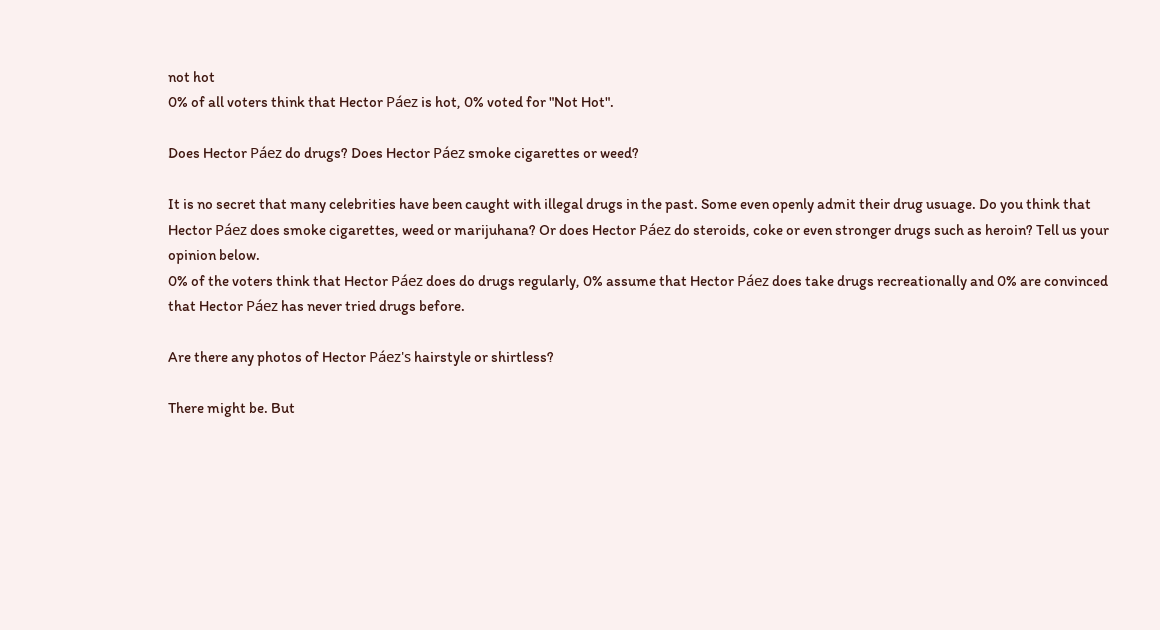not hot
0% of all voters think that Hector Páez is hot, 0% voted for "Not Hot".

Does Hector Páez do drugs? Does Hector Páez smoke cigarettes or weed?

It is no secret that many celebrities have been caught with illegal drugs in the past. Some even openly admit their drug usuage. Do you think that Hector Páez does smoke cigarettes, weed or marijuhana? Or does Hector Páez do steroids, coke or even stronger drugs such as heroin? Tell us your opinion below.
0% of the voters think that Hector Páez does do drugs regularly, 0% assume that Hector Páez does take drugs recreationally and 0% are convinced that Hector Páez has never tried drugs before.

Are there any photos of Hector Páez's hairstyle or shirtless?

There might be. But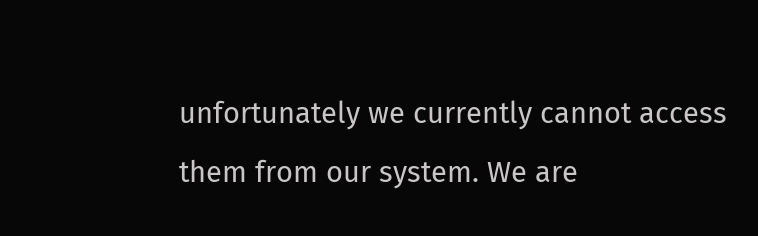unfortunately we currently cannot access them from our system. We are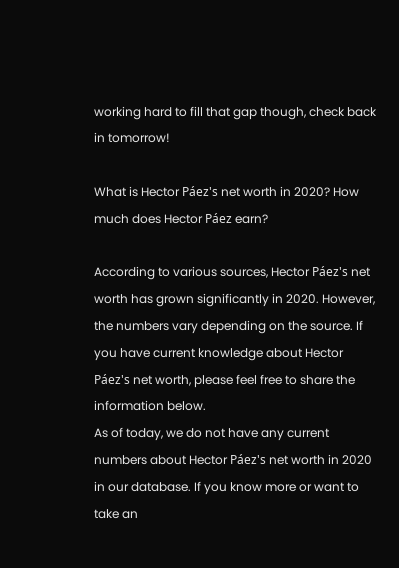working hard to fill that gap though, check back in tomorrow!

What is Hector Páez's net worth in 2020? How much does Hector Páez earn?

According to various sources, Hector Páez's net worth has grown significantly in 2020. However, the numbers vary depending on the source. If you have current knowledge about Hector Páez's net worth, please feel free to share the information below.
As of today, we do not have any current numbers about Hector Páez's net worth in 2020 in our database. If you know more or want to take an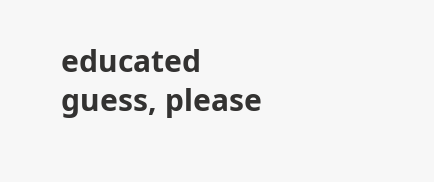educated guess, please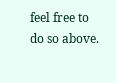feel free to do so above.